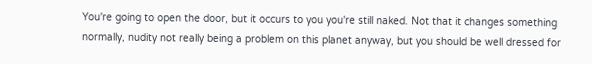You're going to open the door, but it occurs to you you're still naked. Not that it changes something normally, nudity not really being a problem on this planet anyway, but you should be well dressed for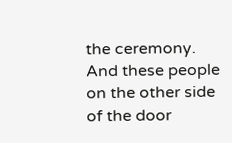the ceremony. And these people on the other side of the door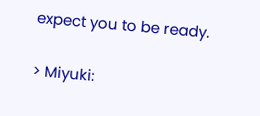expect you to be ready.

> Miyuki: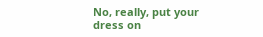No, really, put your dress on